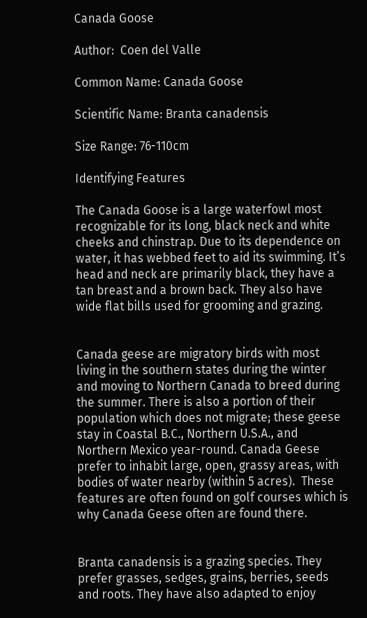Canada Goose

Author:  Coen del Valle

Common Name: Canada Goose

Scientific Name: Branta canadensis

Size Range: 76-110cm

Identifying Features

The Canada Goose is a large waterfowl most recognizable for its long, black neck and white cheeks and chinstrap. Due to its dependence on water, it has webbed feet to aid its swimming. It’s head and neck are primarily black, they have a tan breast and a brown back. They also have wide flat bills used for grooming and grazing.


Canada geese are migratory birds with most living in the southern states during the winter and moving to Northern Canada to breed during the summer. There is also a portion of their population which does not migrate; these geese stay in Coastal B.C., Northern U.S.A., and Northern Mexico year-round. Canada Geese prefer to inhabit large, open, grassy areas, with bodies of water nearby (within 5 acres).  These features are often found on golf courses which is why Canada Geese often are found there.


Branta canadensis is a grazing species. They prefer grasses, sedges, grains, berries, seeds and roots. They have also adapted to enjoy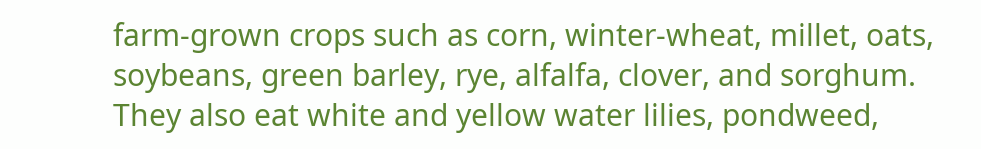farm-grown crops such as corn, winter-wheat, millet, oats, soybeans, green barley, rye, alfalfa, clover, and sorghum. They also eat white and yellow water lilies, pondweed,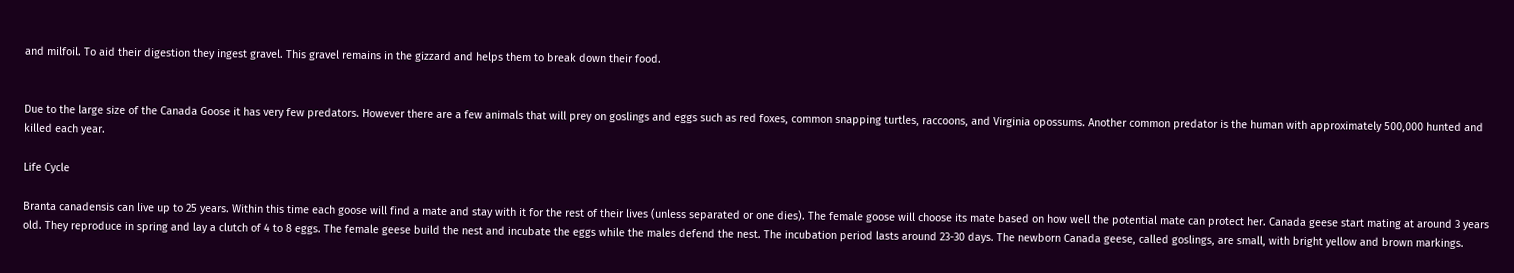and milfoil. To aid their digestion they ingest gravel. This gravel remains in the gizzard and helps them to break down their food.


Due to the large size of the Canada Goose it has very few predators. However there are a few animals that will prey on goslings and eggs such as red foxes, common snapping turtles, raccoons, and Virginia opossums. Another common predator is the human with approximately 500,000 hunted and killed each year.

Life Cycle

Branta canadensis can live up to 25 years. Within this time each goose will find a mate and stay with it for the rest of their lives (unless separated or one dies). The female goose will choose its mate based on how well the potential mate can protect her. Canada geese start mating at around 3 years old. They reproduce in spring and lay a clutch of 4 to 8 eggs. The female geese build the nest and incubate the eggs while the males defend the nest. The incubation period lasts around 23-30 days. The newborn Canada geese, called goslings, are small, with bright yellow and brown markings.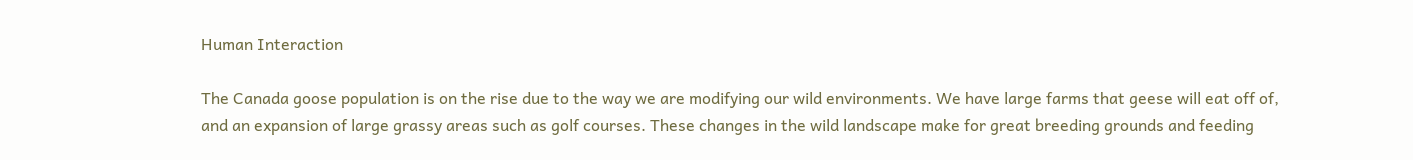Human Interaction

The Canada goose population is on the rise due to the way we are modifying our wild environments. We have large farms that geese will eat off of, and an expansion of large grassy areas such as golf courses. These changes in the wild landscape make for great breeding grounds and feeding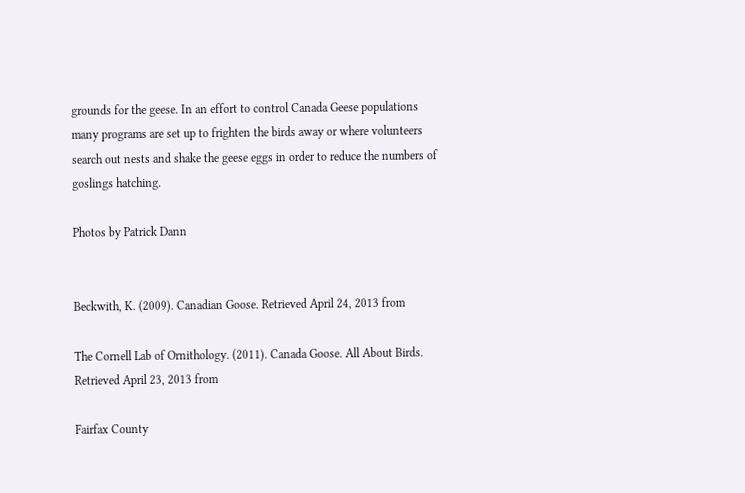grounds for the geese. In an effort to control Canada Geese populations many programs are set up to frighten the birds away or where volunteers search out nests and shake the geese eggs in order to reduce the numbers of goslings hatching.

Photos by Patrick Dann


Beckwith, K. (2009). Canadian Goose. Retrieved April 24, 2013 from

The Cornell Lab of Ornithology. (2011). Canada Goose. All About Birds. Retrieved April 23, 2013 from

Fairfax County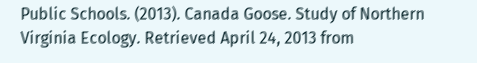Public Schools. (2013). Canada Goose. Study of Northern Virginia Ecology. Retrieved April 24, 2013 from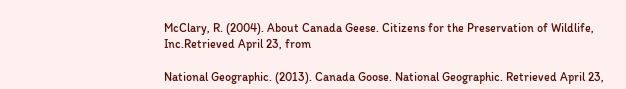McClary, R. (2004). About Canada Geese. Citizens for the Preservation of Wildlife, Inc.Retrieved April 23, from

National Geographic. (2013). Canada Goose. National Geographic. Retrieved April 23,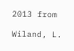2013 from

Wiland, L.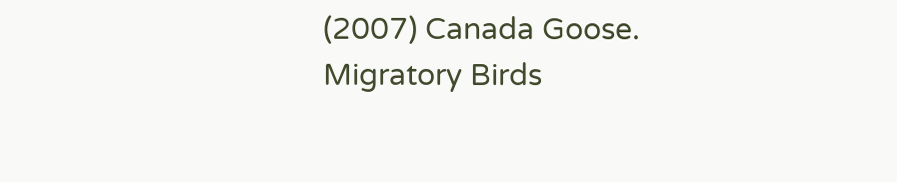(2007) Canada Goose. Migratory Birds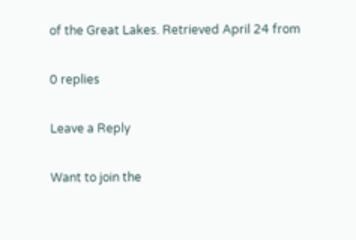of the Great Lakes. Retrieved April 24 from

0 replies

Leave a Reply

Want to join the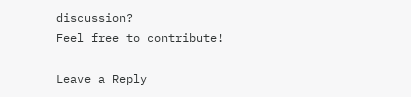discussion?
Feel free to contribute!

Leave a Reply